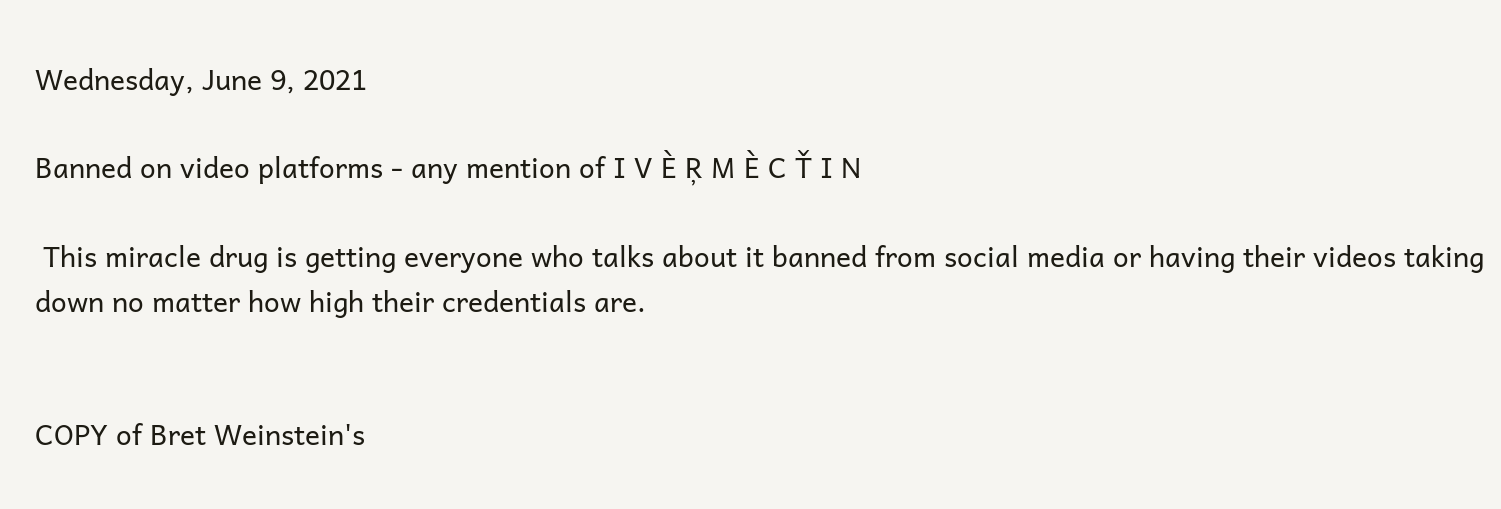Wednesday, June 9, 2021

Banned on video platforms - any mention of I V È Ŗ M È C Ť I N

 This miracle drug is getting everyone who talks about it banned from social media or having their videos taking down no matter how high their credentials are.


COPY of Bret Weinstein's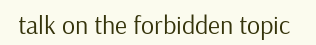talk on the forbidden topic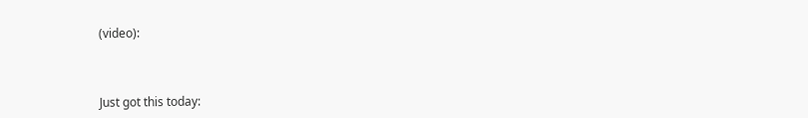(video):



Just got this today: